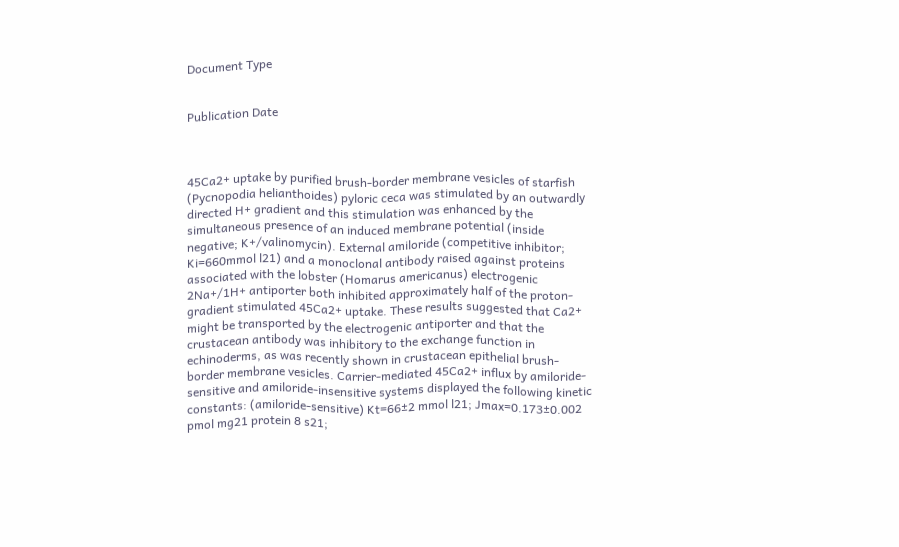Document Type


Publication Date



45Ca2+ uptake by purified brush-border membrane vesicles of starfish (Pycnopodia helianthoides) pyloric ceca was stimulated by an outwardly directed H+ gradient and this stimulation was enhanced by the simultaneous presence of an induced membrane potential (inside negative; K+/valinomycin). External amiloride (competitive inhibitor; Ki=660mmol l21) and a monoclonal antibody raised against proteins associated with the lobster (Homarus americanus) electrogenic 2Na+/1H+ antiporter both inhibited approximately half of the proton-gradient stimulated 45Ca2+ uptake. These results suggested that Ca2+ might be transported by the electrogenic antiporter and that the crustacean antibody was inhibitory to the exchange function in echinoderms, as was recently shown in crustacean epithelial brush-border membrane vesicles. Carrier-mediated 45Ca2+ influx by amiloride-sensitive and amiloride-insensitive systems displayed the following kinetic constants: (amiloride-sensitive) Kt=66±2 mmol l21; Jmax=0.173±0.002 pmol mg21 protein 8 s21;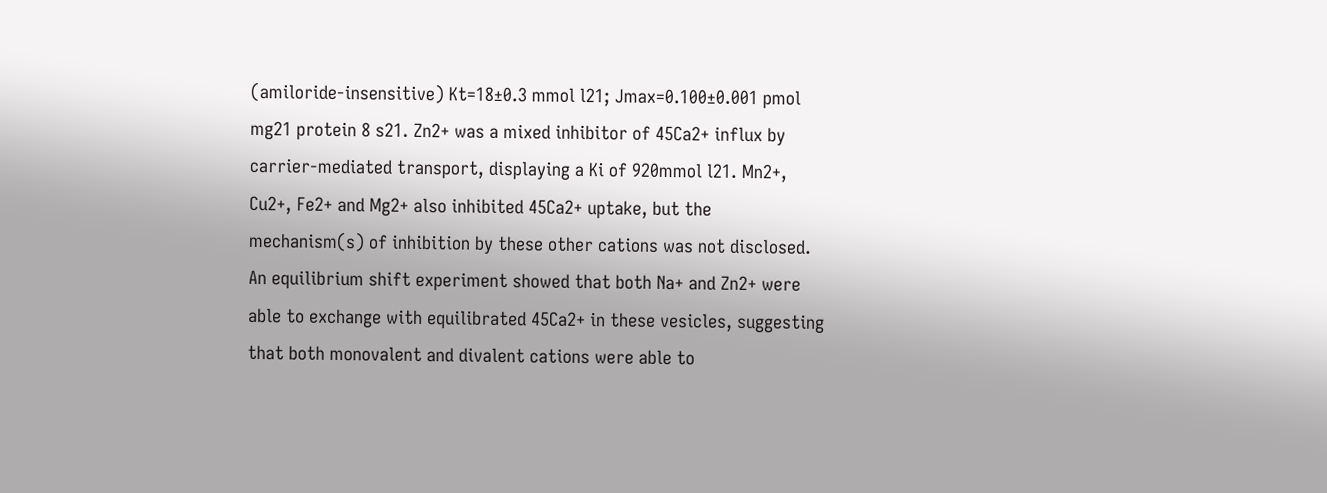(amiloride-insensitive) Kt=18±0.3 mmol l21; Jmax=0.100±0.001 pmol mg21 protein 8 s21. Zn2+ was a mixed inhibitor of 45Ca2+ influx by carrier-mediated transport, displaying a Ki of 920mmol l21. Mn2+, Cu2+, Fe2+ and Mg2+ also inhibited 45Ca2+ uptake, but the mechanism(s) of inhibition by these other cations was not disclosed. An equilibrium shift experiment showed that both Na+ and Zn2+ were able to exchange with equilibrated 45Ca2+ in these vesicles, suggesting that both monovalent and divalent cations were able to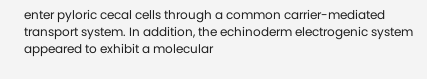enter pyloric cecal cells through a common carrier-mediated transport system. In addition, the echinoderm electrogenic system appeared to exhibit a molecular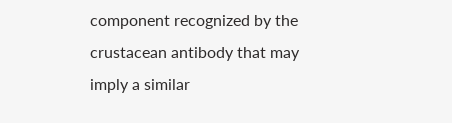component recognized by the crustacean antibody that may imply a similar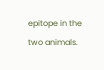epitope in the two animals.